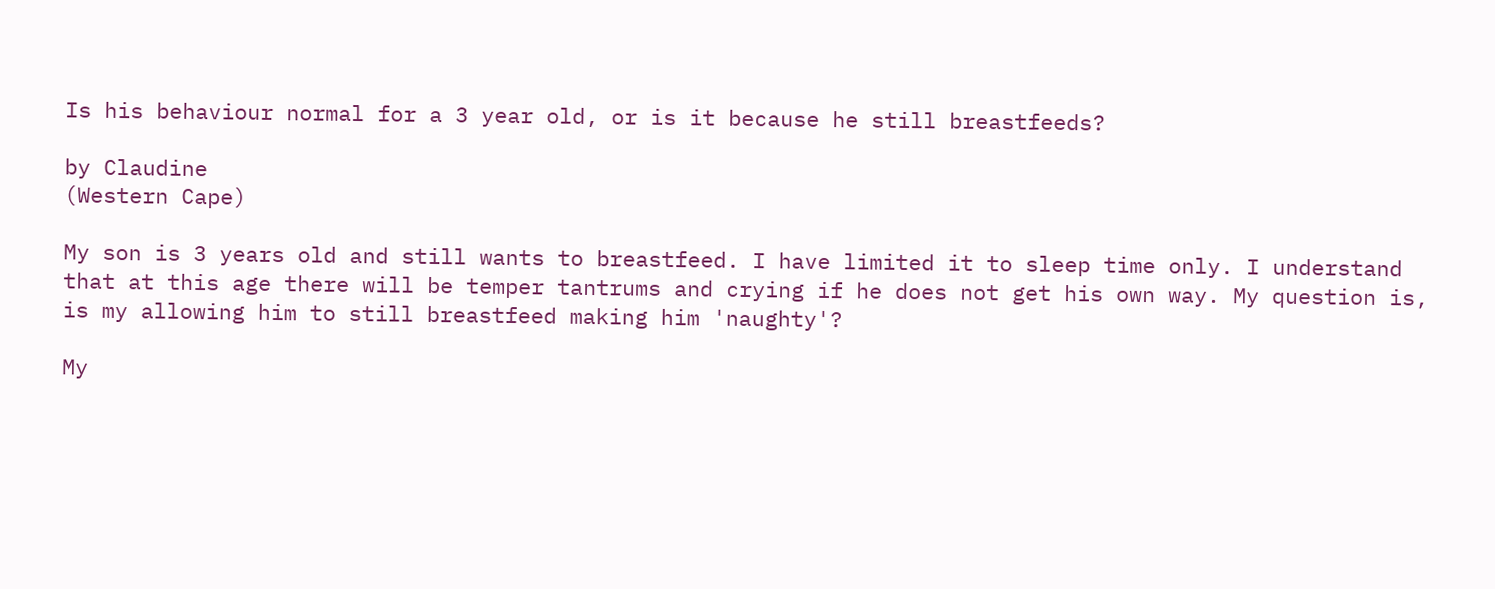Is his behaviour normal for a 3 year old, or is it because he still breastfeeds?

by Claudine
(Western Cape)

My son is 3 years old and still wants to breastfeed. I have limited it to sleep time only. I understand that at this age there will be temper tantrums and crying if he does not get his own way. My question is, is my allowing him to still breastfeed making him 'naughty'?

My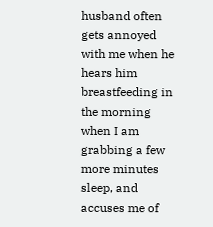husband often gets annoyed with me when he hears him breastfeeding in the morning when I am grabbing a few more minutes sleep, and accuses me of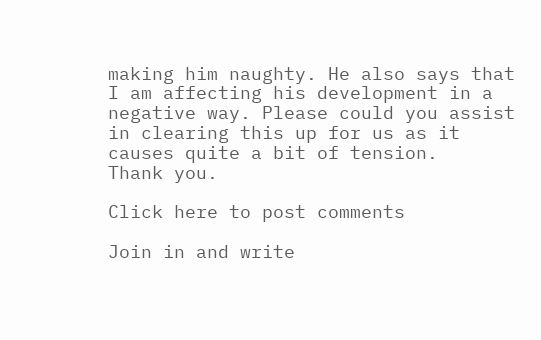making him naughty. He also says that I am affecting his development in a negative way. Please could you assist in clearing this up for us as it causes quite a bit of tension.
Thank you.

Click here to post comments

Join in and write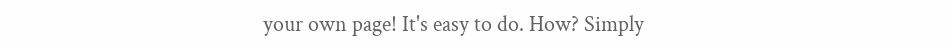your own page! It's easy to do. How? Simply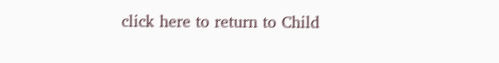click here to return to Child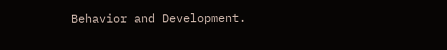Behavior and Development.